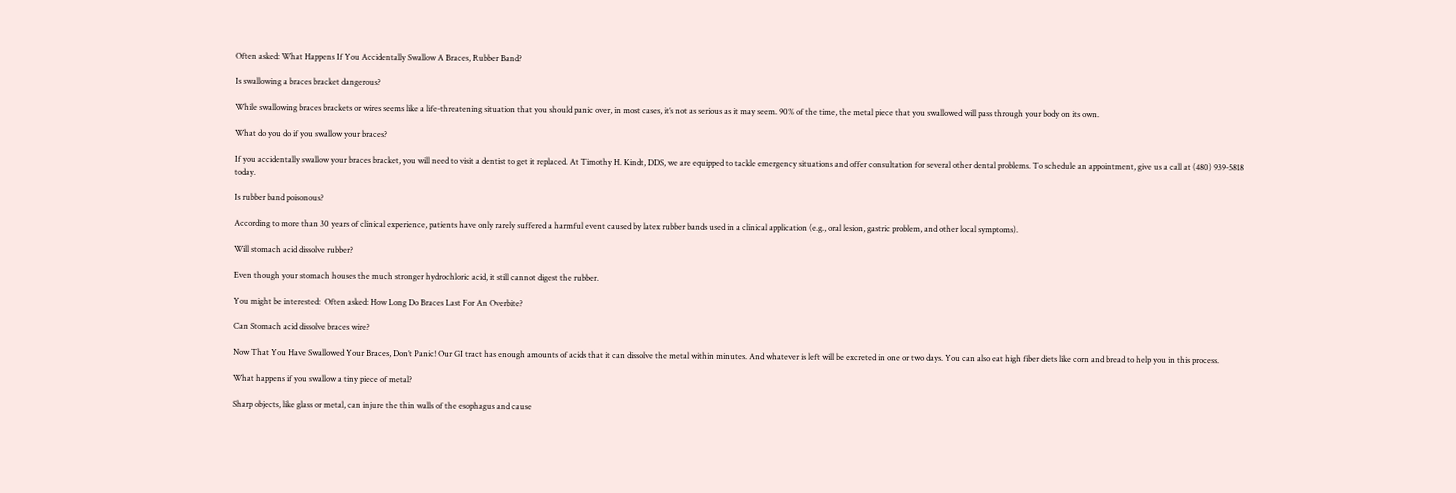Often asked: What Happens If You Accidentally Swallow A Braces, Rubber Band?

Is swallowing a braces bracket dangerous?

While swallowing braces brackets or wires seems like a life-threatening situation that you should panic over, in most cases, it’s not as serious as it may seem. 90% of the time, the metal piece that you swallowed will pass through your body on its own.

What do you do if you swallow your braces?

If you accidentally swallow your braces bracket, you will need to visit a dentist to get it replaced. At Timothy H. Kindt, DDS, we are equipped to tackle emergency situations and offer consultation for several other dental problems. To schedule an appointment, give us a call at (480) 939-5818 today.

Is rubber band poisonous?

According to more than 30 years of clinical experience, patients have only rarely suffered a harmful event caused by latex rubber bands used in a clinical application (e.g., oral lesion, gastric problem, and other local symptoms).

Will stomach acid dissolve rubber?

Even though your stomach houses the much stronger hydrochloric acid, it still cannot digest the rubber.

You might be interested:  Often asked: How Long Do Braces Last For An Overbite?

Can Stomach acid dissolve braces wire?

Now That You Have Swallowed Your Braces, Don’t Panic! Our GI tract has enough amounts of acids that it can dissolve the metal within minutes. And whatever is left will be excreted in one or two days. You can also eat high fiber diets like corn and bread to help you in this process.

What happens if you swallow a tiny piece of metal?

Sharp objects, like glass or metal, can injure the thin walls of the esophagus and cause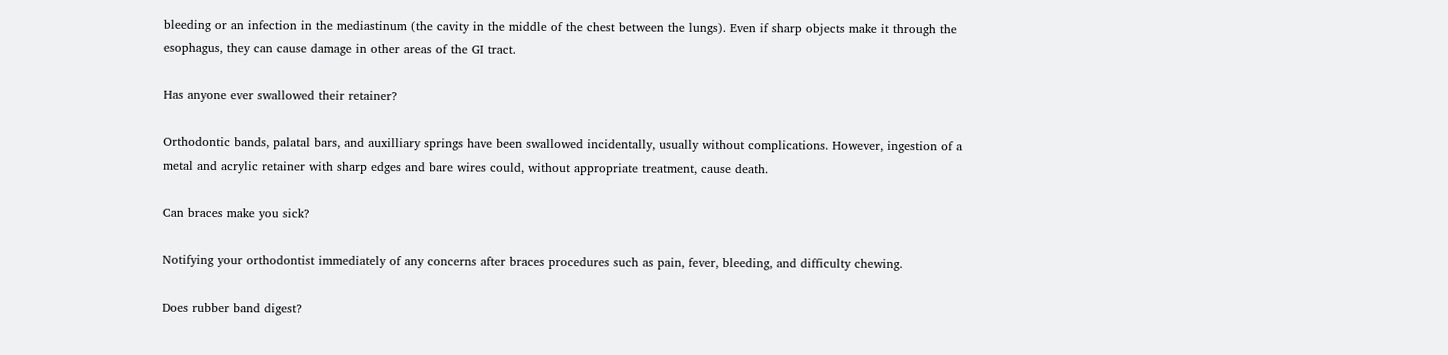bleeding or an infection in the mediastinum (the cavity in the middle of the chest between the lungs). Even if sharp objects make it through the esophagus, they can cause damage in other areas of the GI tract.

Has anyone ever swallowed their retainer?

Orthodontic bands, palatal bars, and auxilliary springs have been swallowed incidentally, usually without complications. However, ingestion of a metal and acrylic retainer with sharp edges and bare wires could, without appropriate treatment, cause death.

Can braces make you sick?

Notifying your orthodontist immediately of any concerns after braces procedures such as pain, fever, bleeding, and difficulty chewing.

Does rubber band digest?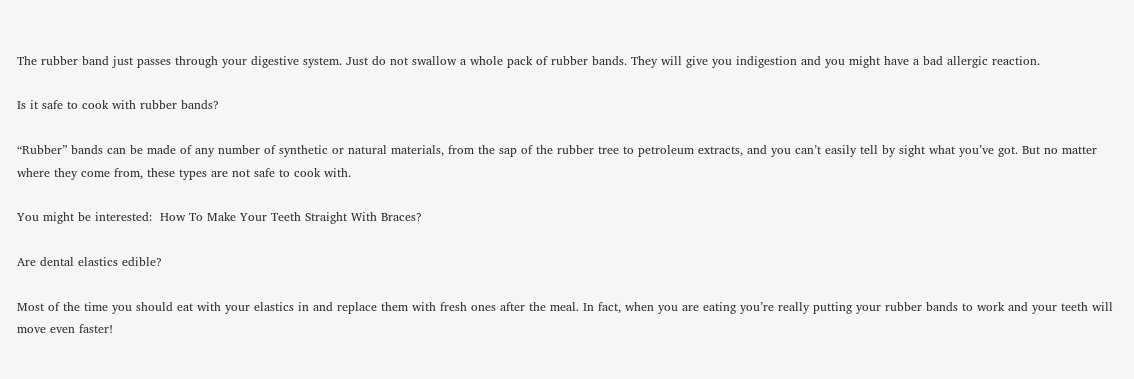The rubber band just passes through your digestive system. Just do not swallow a whole pack of rubber bands. They will give you indigestion and you might have a bad allergic reaction.

Is it safe to cook with rubber bands?

“Rubber” bands can be made of any number of synthetic or natural materials, from the sap of the rubber tree to petroleum extracts, and you can’t easily tell by sight what you’ve got. But no matter where they come from, these types are not safe to cook with.

You might be interested:  How To Make Your Teeth Straight With Braces?

Are dental elastics edible?

Most of the time you should eat with your elastics in and replace them with fresh ones after the meal. In fact, when you are eating you’re really putting your rubber bands to work and your teeth will move even faster!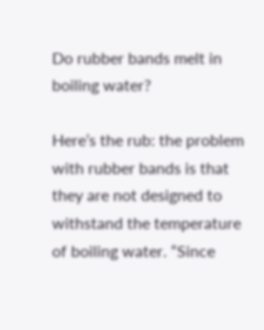Do rubber bands melt in boiling water?

Here’s the rub: the problem with rubber bands is that they are not designed to withstand the temperature of boiling water. “Since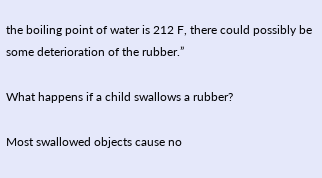the boiling point of water is 212 F, there could possibly be some deterioration of the rubber.”

What happens if a child swallows a rubber?

Most swallowed objects cause no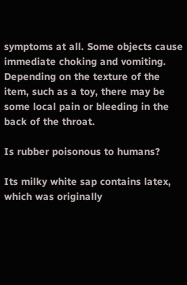symptoms at all. Some objects cause immediate choking and vomiting. Depending on the texture of the item, such as a toy, there may be some local pain or bleeding in the back of the throat.

Is rubber poisonous to humans?

Its milky white sap contains latex, which was originally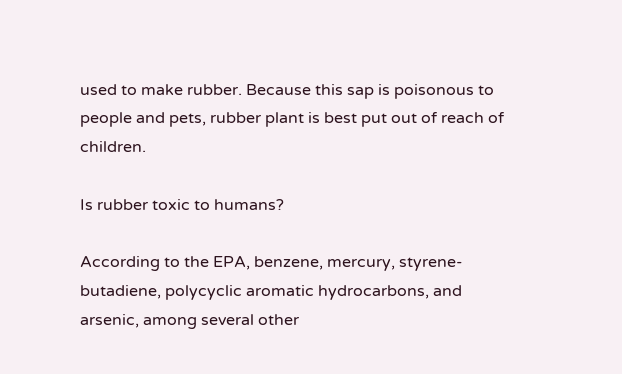used to make rubber. Because this sap is poisonous to people and pets, rubber plant is best put out of reach of children.

Is rubber toxic to humans?

According to the EPA, benzene, mercury, styrene-butadiene, polycyclic aromatic hydrocarbons, and arsenic, among several other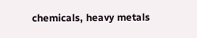chemicals, heavy metals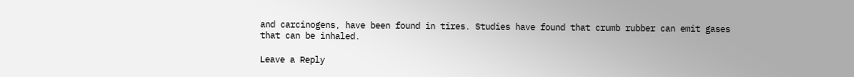and carcinogens, have been found in tires. Studies have found that crumb rubber can emit gases that can be inhaled.

Leave a Reply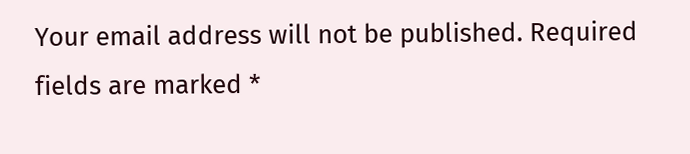Your email address will not be published. Required fields are marked *